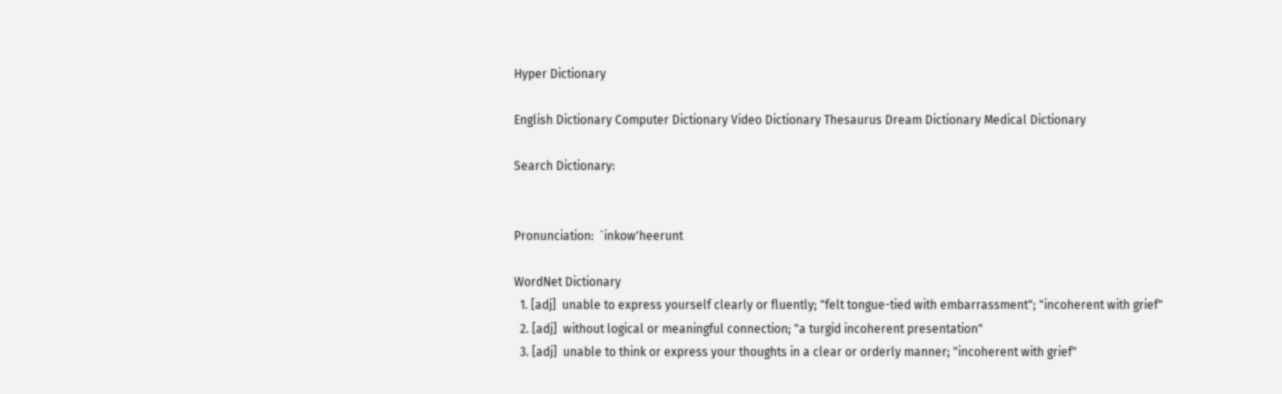Hyper Dictionary

English Dictionary Computer Dictionary Video Dictionary Thesaurus Dream Dictionary Medical Dictionary

Search Dictionary:


Pronunciation:  `inkow'heerunt

WordNet Dictionary
  1. [adj]  unable to express yourself clearly or fluently; "felt tongue-tied with embarrassment"; "incoherent with grief"
  2. [adj]  without logical or meaningful connection; "a turgid incoherent presentation"
  3. [adj]  unable to think or express your thoughts in a clear or orderly manner; "incoherent with grief"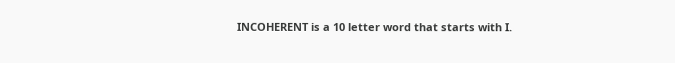INCOHERENT is a 10 letter word that starts with I.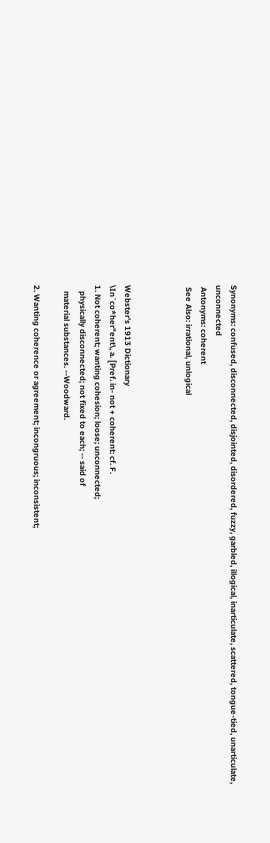Synonyms: confused, disconnected, disjointed, disordered, fuzzy, garbled, illogical, inarticulate, scattered, tongue-tied, unarticulate, unconnected
 Antonyms: coherent
 See Also: irrational, unlogical



Webster's 1913 Dictionary
\In`co*her"ent\, a. [Pref. in- not + coherent: cf. F.
1. Not coherent; wanting cohesion; loose; unconnected;
   physically disconnected; not fixed to each; -- said of
   material substances. --Woodward.

2. Wanting coherence or agreement; incongruous; inconsistent;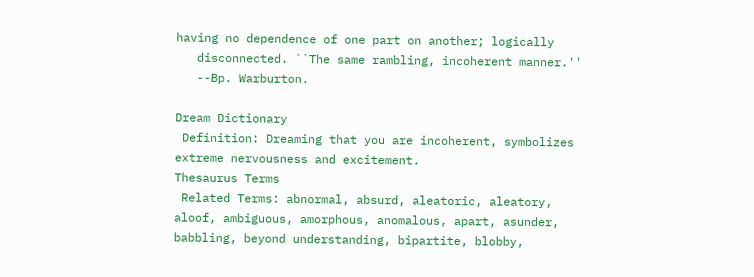having no dependence of one part on another; logically
   disconnected. ``The same rambling, incoherent manner.''
   --Bp. Warburton.

Dream Dictionary
 Definition: Dreaming that you are incoherent, symbolizes extreme nervousness and excitement.
Thesaurus Terms
 Related Terms: abnormal, absurd, aleatoric, aleatory, aloof, ambiguous, amorphous, anomalous, apart, asunder, babbling, beyond understanding, bipartite, blobby,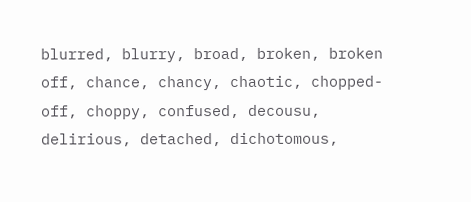blurred, blurry, broad, broken, broken off, chance, chancy, chaotic, chopped-off, choppy, confused, decousu, delirious, detached, dichotomous,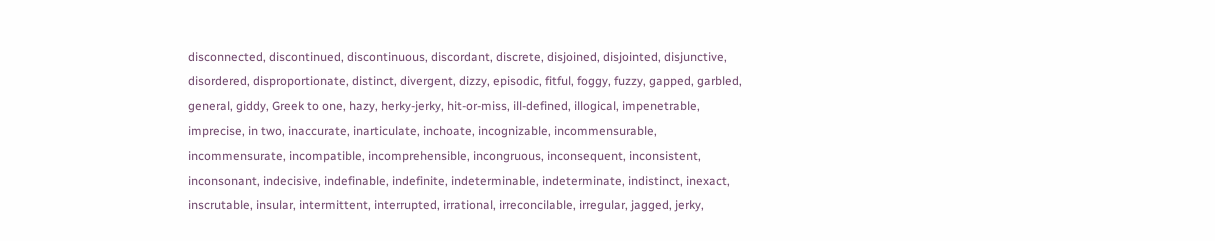disconnected, discontinued, discontinuous, discordant, discrete, disjoined, disjointed, disjunctive, disordered, disproportionate, distinct, divergent, dizzy, episodic, fitful, foggy, fuzzy, gapped, garbled, general, giddy, Greek to one, hazy, herky-jerky, hit-or-miss, ill-defined, illogical, impenetrable, imprecise, in two, inaccurate, inarticulate, inchoate, incognizable, incommensurable, incommensurate, incompatible, incomprehensible, incongruous, inconsequent, inconsistent, inconsonant, indecisive, indefinable, indefinite, indeterminable, indeterminate, indistinct, inexact, inscrutable, insular, intermittent, interrupted, irrational, irreconcilable, irregular, jagged, jerky,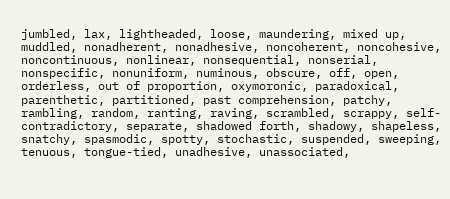jumbled, lax, lightheaded, loose, maundering, mixed up, muddled, nonadherent, nonadhesive, noncoherent, noncohesive, noncontinuous, nonlinear, nonsequential, nonserial, nonspecific, nonuniform, numinous, obscure, off, open, orderless, out of proportion, oxymoronic, paradoxical, parenthetic, partitioned, past comprehension, patchy, rambling, random, ranting, raving, scrambled, scrappy, self-contradictory, separate, shadowed forth, shadowy, shapeless, snatchy, spasmodic, spotty, stochastic, suspended, sweeping, tenuous, tongue-tied, unadhesive, unassociated,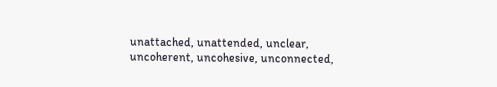unattached, unattended, unclear, uncoherent, uncohesive, unconnected,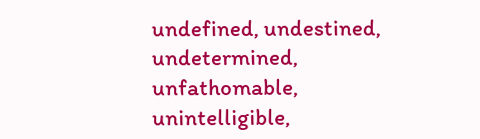undefined, undestined, undetermined, unfathomable, unintelligible,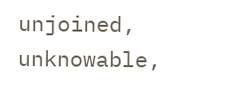unjoined, unknowable,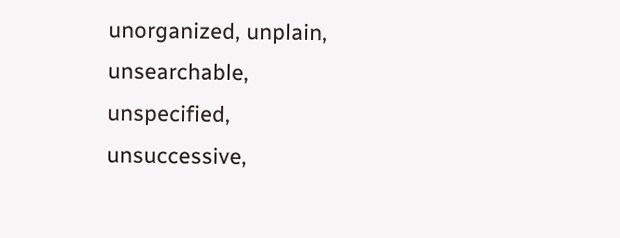unorganized, unplain, unsearchable, unspecified, unsuccessive,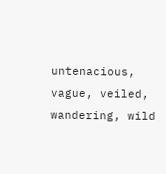untenacious, vague, veiled, wandering, wild